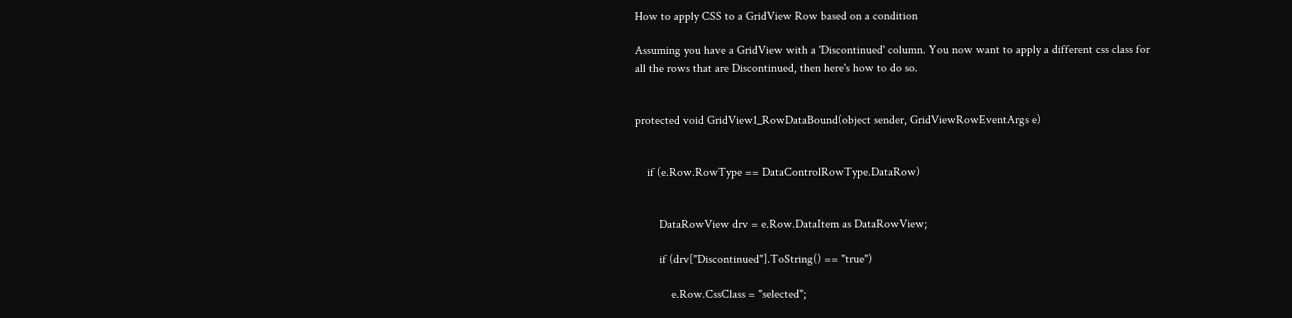How to apply CSS to a GridView Row based on a condition

Assuming you have a GridView with a 'Discontinued' column. You now want to apply a different css class for all the rows that are Discontinued, then here's how to do so.


protected void GridView1_RowDataBound(object sender, GridViewRowEventArgs e)


    if (e.Row.RowType == DataControlRowType.DataRow)


        DataRowView drv = e.Row.DataItem as DataRowView;

        if (drv["Discontinued"].ToString() == "true")

            e.Row.CssClass = "selected";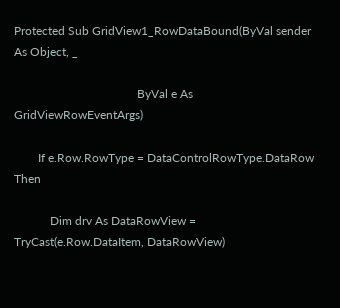Protected Sub GridView1_RowDataBound(ByVal sender As Object, _

                                         ByVal e As GridViewRowEventArgs)

        If e.Row.RowType = DataControlRowType.DataRow Then

            Dim drv As DataRowView = TryCast(e.Row.DataItem, DataRowView)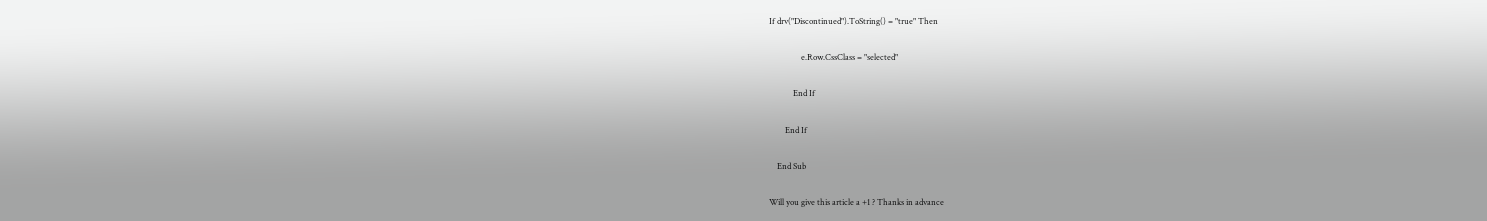If drv("Discontinued").ToString() = "true" Then

                e.Row.CssClass = "selected"

            End If

        End If

    End Sub

Will you give this article a +1 ? Thanks in advance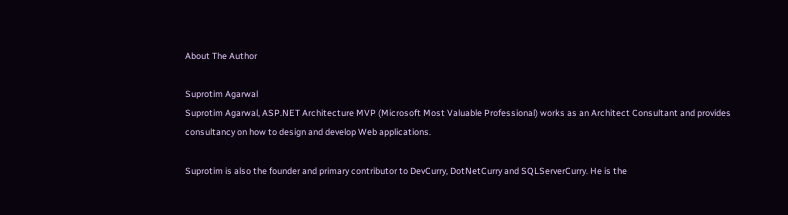About The Author

Suprotim Agarwal
Suprotim Agarwal, ASP.NET Architecture MVP (Microsoft Most Valuable Professional) works as an Architect Consultant and provides consultancy on how to design and develop Web applications.

Suprotim is also the founder and primary contributor to DevCurry, DotNetCurry and SQLServerCurry. He is the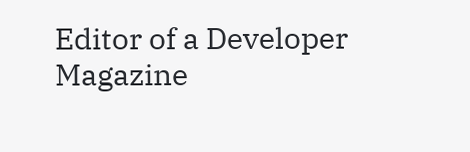Editor of a Developer Magazine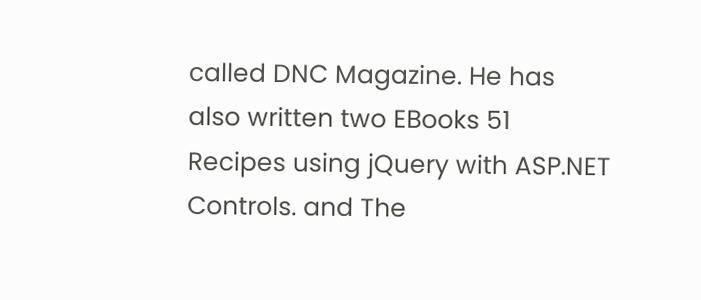called DNC Magazine. He has also written two EBooks 51 Recipes using jQuery with ASP.NET Controls. and The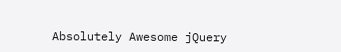Absolutely Awesome jQuery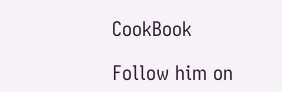CookBook

Follow him on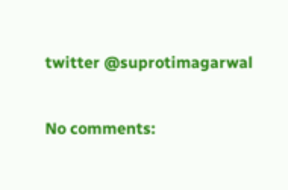twitter @suprotimagarwal

No comments: